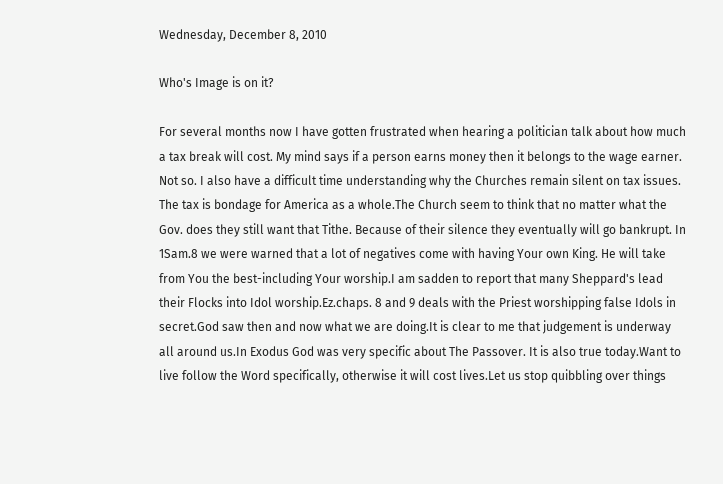Wednesday, December 8, 2010

Who's Image is on it?

For several months now I have gotten frustrated when hearing a politician talk about how much a tax break will cost. My mind says if a person earns money then it belongs to the wage earner. Not so. I also have a difficult time understanding why the Churches remain silent on tax issues. The tax is bondage for America as a whole.The Church seem to think that no matter what the Gov. does they still want that Tithe. Because of their silence they eventually will go bankrupt. In 1Sam.8 we were warned that a lot of negatives come with having Your own King. He will take from You the best-including Your worship.I am sadden to report that many Sheppard's lead their Flocks into Idol worship.Ez.chaps. 8 and 9 deals with the Priest worshipping false Idols in secret.God saw then and now what we are doing.It is clear to me that judgement is underway all around us.In Exodus God was very specific about The Passover. It is also true today.Want to live follow the Word specifically, otherwise it will cost lives.Let us stop quibbling over things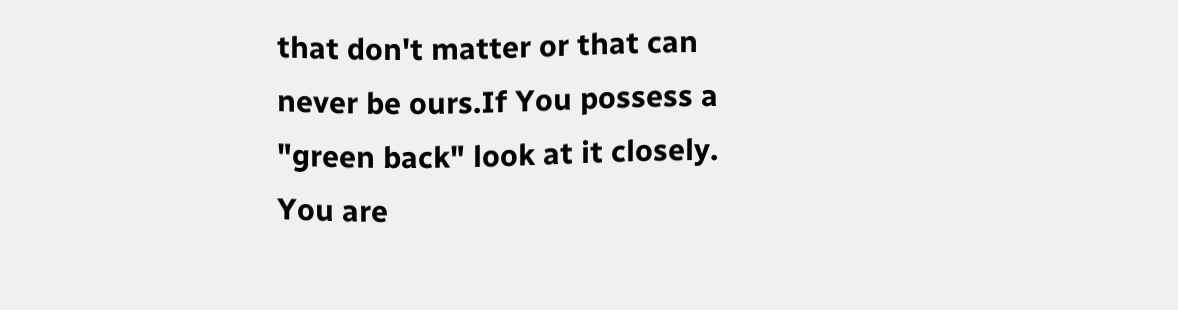that don't matter or that can never be ours.If You possess a "green back" look at it closely. You are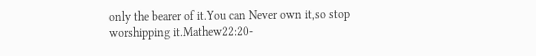only the bearer of it.You can Never own it,so stop worshipping it.Mathew22:20-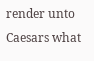render unto Caesars what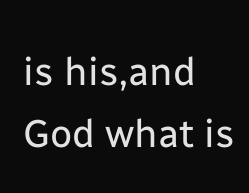is his,and God what is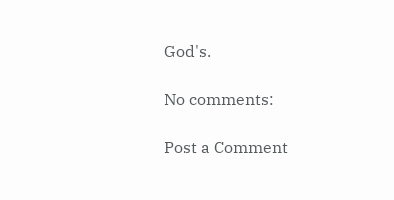God's.

No comments:

Post a Comment